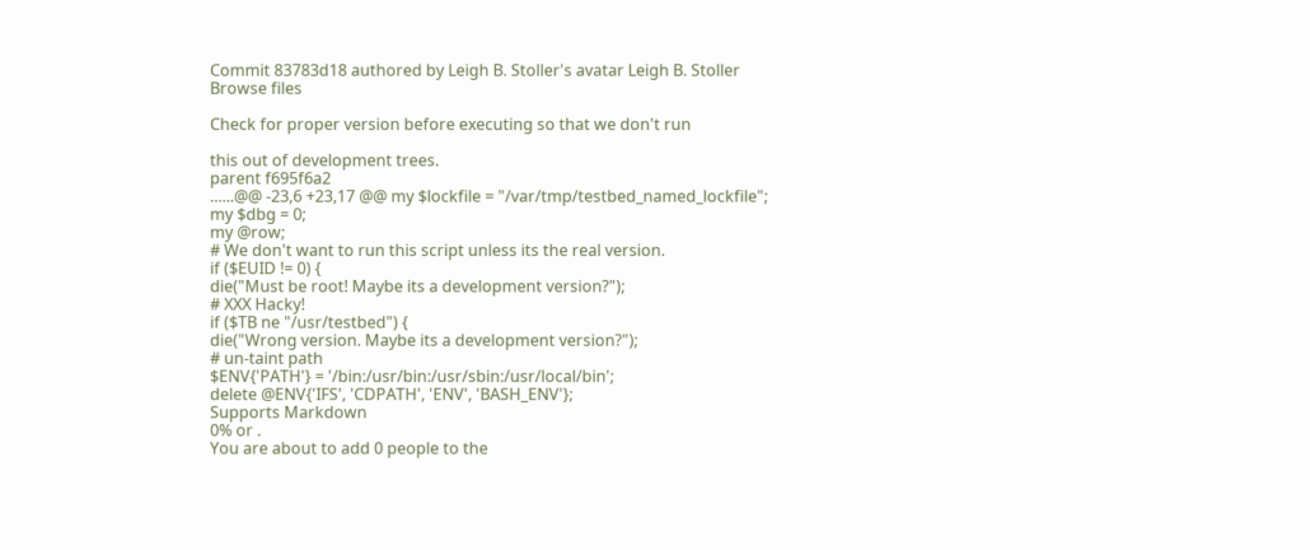Commit 83783d18 authored by Leigh B. Stoller's avatar Leigh B. Stoller
Browse files

Check for proper version before executing so that we don't run

this out of development trees.
parent f695f6a2
......@@ -23,6 +23,17 @@ my $lockfile = "/var/tmp/testbed_named_lockfile";
my $dbg = 0;
my @row;
# We don't want to run this script unless its the real version.
if ($EUID != 0) {
die("Must be root! Maybe its a development version?");
# XXX Hacky!
if ($TB ne "/usr/testbed") {
die("Wrong version. Maybe its a development version?");
# un-taint path
$ENV{'PATH'} = '/bin:/usr/bin:/usr/sbin:/usr/local/bin';
delete @ENV{'IFS', 'CDPATH', 'ENV', 'BASH_ENV'};
Supports Markdown
0% or .
You are about to add 0 people to the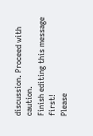discussion. Proceed with caution.
Finish editing this message first!
Please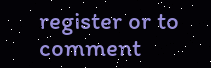register or to comment